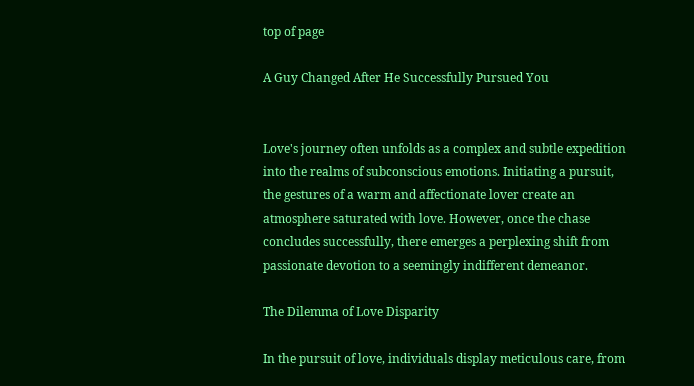top of page

A Guy Changed After He Successfully Pursued You


Love's journey often unfolds as a complex and subtle expedition into the realms of subconscious emotions. Initiating a pursuit, the gestures of a warm and affectionate lover create an atmosphere saturated with love. However, once the chase concludes successfully, there emerges a perplexing shift from passionate devotion to a seemingly indifferent demeanor.

The Dilemma of Love Disparity

In the pursuit of love, individuals display meticulous care, from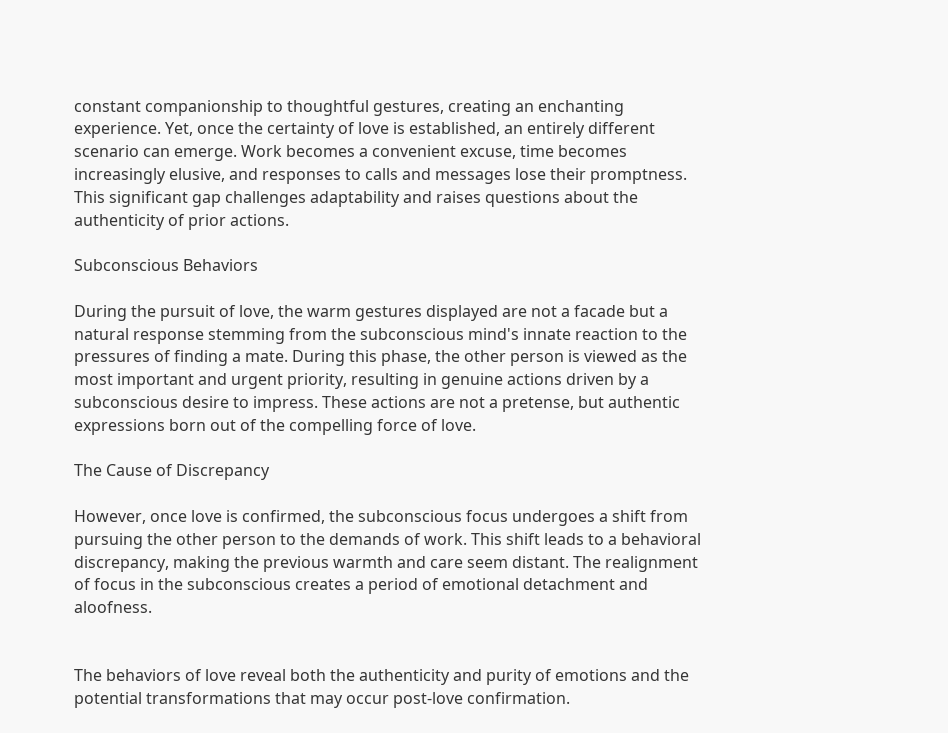constant companionship to thoughtful gestures, creating an enchanting experience. Yet, once the certainty of love is established, an entirely different scenario can emerge. Work becomes a convenient excuse, time becomes increasingly elusive, and responses to calls and messages lose their promptness. This significant gap challenges adaptability and raises questions about the authenticity of prior actions.

Subconscious Behaviors

During the pursuit of love, the warm gestures displayed are not a facade but a natural response stemming from the subconscious mind's innate reaction to the pressures of finding a mate. During this phase, the other person is viewed as the most important and urgent priority, resulting in genuine actions driven by a subconscious desire to impress. These actions are not a pretense, but authentic expressions born out of the compelling force of love.

The Cause of Discrepancy

However, once love is confirmed, the subconscious focus undergoes a shift from pursuing the other person to the demands of work. This shift leads to a behavioral discrepancy, making the previous warmth and care seem distant. The realignment of focus in the subconscious creates a period of emotional detachment and aloofness.


The behaviors of love reveal both the authenticity and purity of emotions and the potential transformations that may occur post-love confirmation.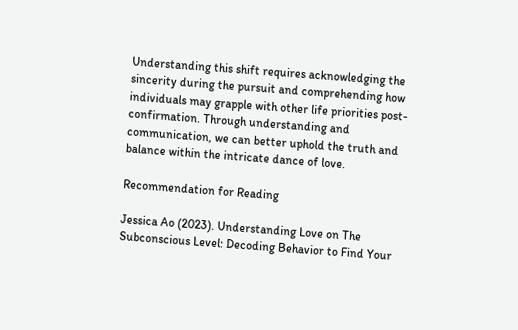Understanding this shift requires acknowledging the sincerity during the pursuit and comprehending how individuals may grapple with other life priorities post-confirmation. Through understanding and communication, we can better uphold the truth and balance within the intricate dance of love.

Recommendation for Reading

Jessica Ao (2023). Understanding Love on The Subconscious Level: Decoding Behavior to Find Your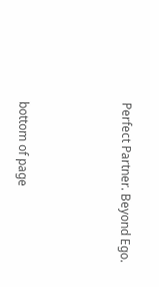Perfect Partner. Beyond Ego.



bottom of page